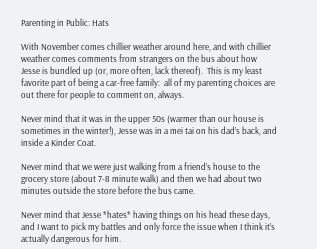Parenting in Public: Hats

With November comes chillier weather around here, and with chillier weather comes comments from strangers on the bus about how Jesse is bundled up (or, more often, lack thereof).  This is my least favorite part of being a car-free family:  all of my parenting choices are out there for people to comment on, always.

Never mind that it was in the upper 50s (warmer than our house is sometimes in the winter!), Jesse was in a mei tai on his dad’s back, and inside a Kinder Coat.

Never mind that we were just walking from a friend’s house to the grocery store (about 7-8 minute walk) and then we had about two minutes outside the store before the bus came.

Never mind that Jesse *hates* having things on his head these days, and I want to pick my battles and only force the issue when I think it’s actually dangerous for him.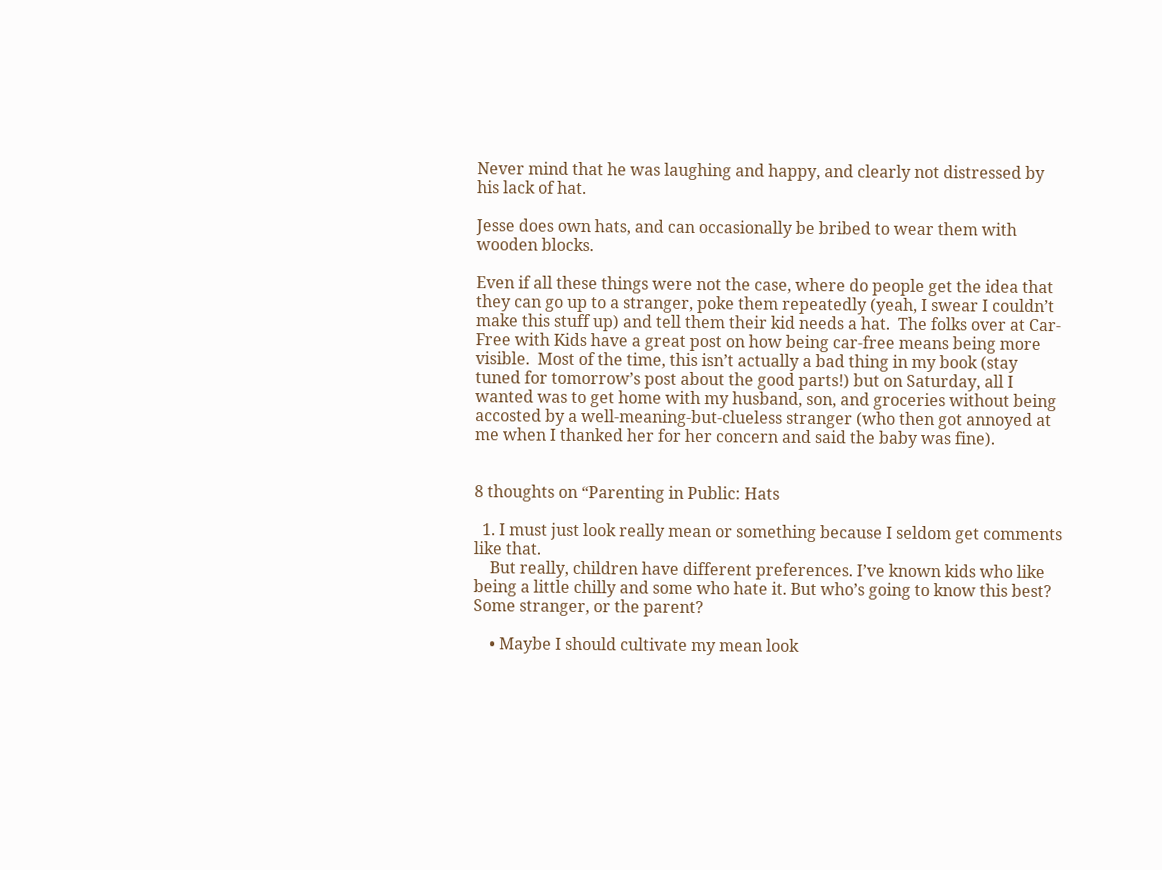Never mind that he was laughing and happy, and clearly not distressed by his lack of hat.

Jesse does own hats, and can occasionally be bribed to wear them with wooden blocks.

Even if all these things were not the case, where do people get the idea that they can go up to a stranger, poke them repeatedly (yeah, I swear I couldn’t make this stuff up) and tell them their kid needs a hat.  The folks over at Car-Free with Kids have a great post on how being car-free means being more visible.  Most of the time, this isn’t actually a bad thing in my book (stay tuned for tomorrow’s post about the good parts!) but on Saturday, all I wanted was to get home with my husband, son, and groceries without being accosted by a well-meaning-but-clueless stranger (who then got annoyed at me when I thanked her for her concern and said the baby was fine).


8 thoughts on “Parenting in Public: Hats

  1. I must just look really mean or something because I seldom get comments like that.
    But really, children have different preferences. I’ve known kids who like being a little chilly and some who hate it. But who’s going to know this best? Some stranger, or the parent?

    • Maybe I should cultivate my mean look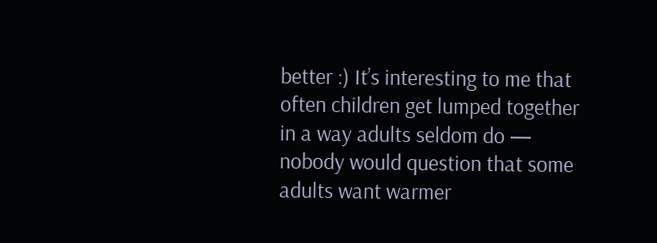better :) It’s interesting to me that often children get lumped together in a way adults seldom do — nobody would question that some adults want warmer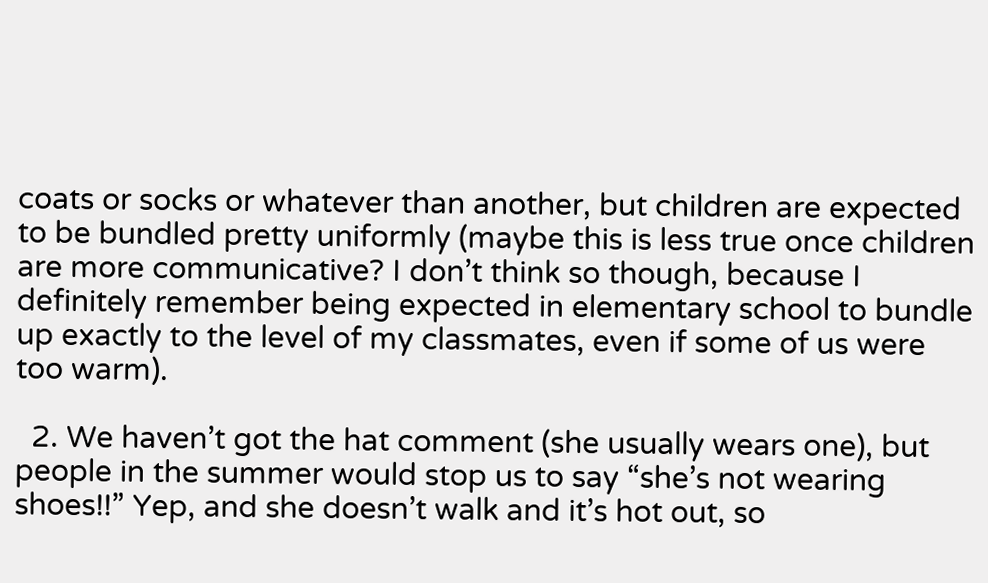coats or socks or whatever than another, but children are expected to be bundled pretty uniformly (maybe this is less true once children are more communicative? I don’t think so though, because I definitely remember being expected in elementary school to bundle up exactly to the level of my classmates, even if some of us were too warm).

  2. We haven’t got the hat comment (she usually wears one), but people in the summer would stop us to say “she’s not wearing shoes!!” Yep, and she doesn’t walk and it’s hot out, so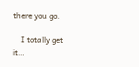there you go.

    I totally get it…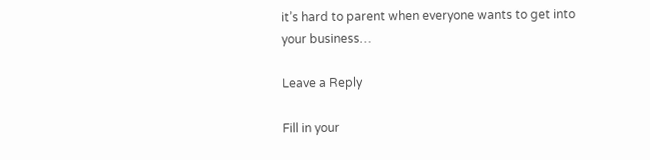it’s hard to parent when everyone wants to get into your business…

Leave a Reply

Fill in your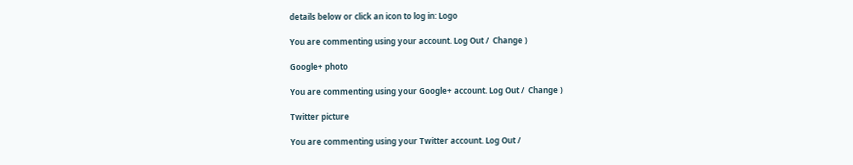details below or click an icon to log in: Logo

You are commenting using your account. Log Out /  Change )

Google+ photo

You are commenting using your Google+ account. Log Out /  Change )

Twitter picture

You are commenting using your Twitter account. Log Out /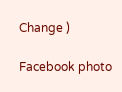Change )

Facebook photo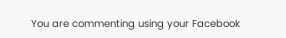You are commenting using your Facebook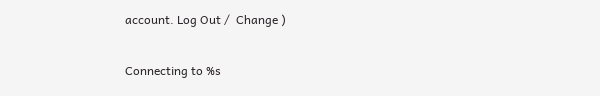account. Log Out /  Change )

Connecting to %s